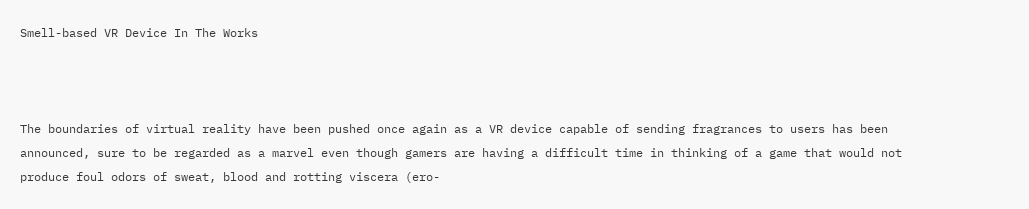Smell-based VR Device In The Works



The boundaries of virtual reality have been pushed once again as a VR device capable of sending fragrances to users has been announced, sure to be regarded as a marvel even though gamers are having a difficult time in thinking of a game that would not produce foul odors of sweat, blood and rotting viscera (ero-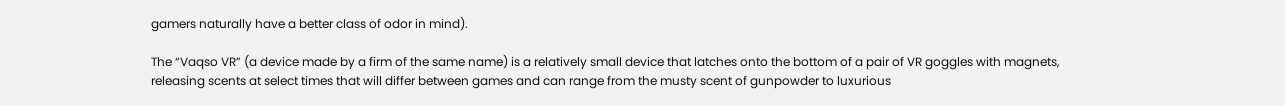gamers naturally have a better class of odor in mind).

The “Vaqso VR” (a device made by a firm of the same name) is a relatively small device that latches onto the bottom of a pair of VR goggles with magnets, releasing scents at select times that will differ between games and can range from the musty scent of gunpowder to luxurious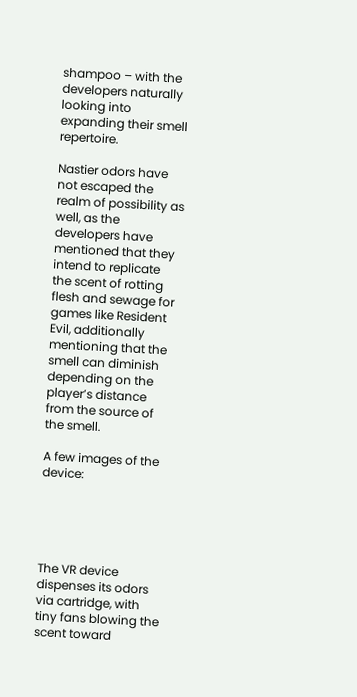shampoo – with the developers naturally looking into expanding their smell repertoire.

Nastier odors have not escaped the realm of possibility as well, as the developers have mentioned that they intend to replicate the scent of rotting flesh and sewage for games like Resident Evil, additionally mentioning that the smell can diminish depending on the player’s distance from the source of the smell.

A few images of the device:





The VR device dispenses its odors via cartridge, with tiny fans blowing the scent toward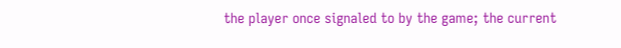the player once signaled to by the game; the current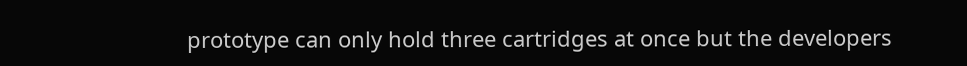prototype can only hold three cartridges at once but the developers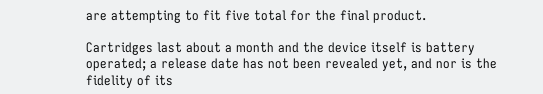are attempting to fit five total for the final product.

Cartridges last about a month and the device itself is battery operated; a release date has not been revealed yet, and nor is the fidelity of its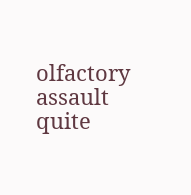olfactory assault quite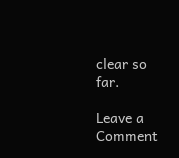clear so far.

Leave a Comment